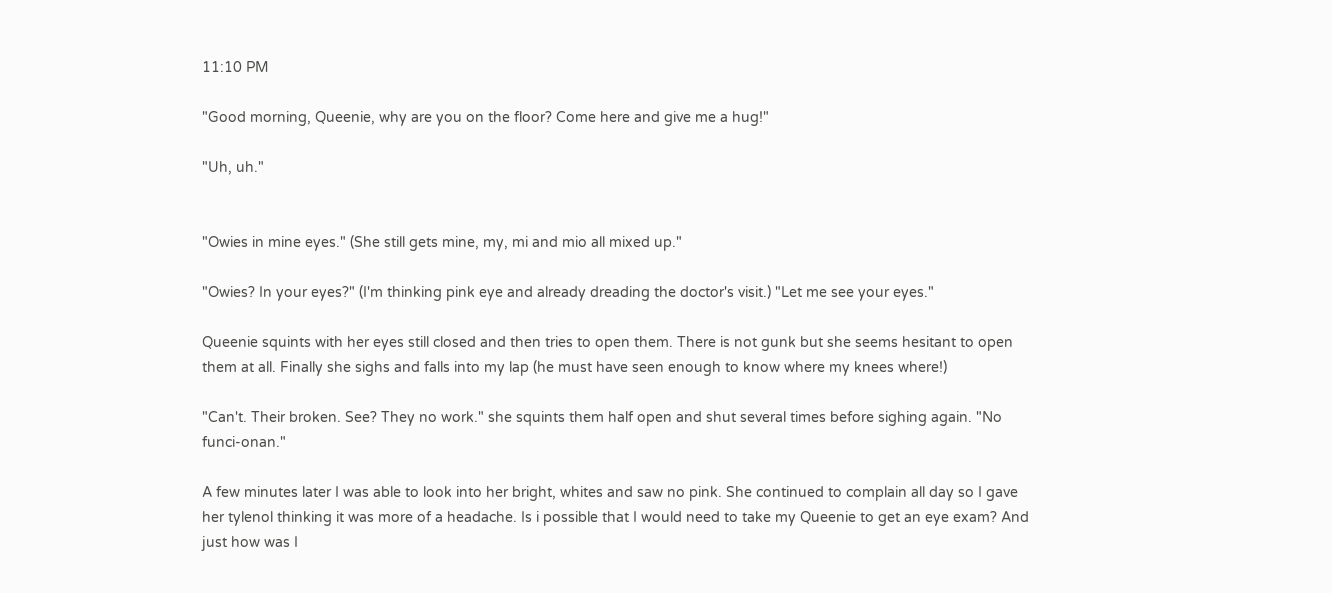11:10 PM

"Good morning, Queenie, why are you on the floor? Come here and give me a hug!"

"Uh, uh."


"Owies in mine eyes." (She still gets mine, my, mi and mio all mixed up."

"Owies? In your eyes?" (I'm thinking pink eye and already dreading the doctor's visit.) "Let me see your eyes."

Queenie squints with her eyes still closed and then tries to open them. There is not gunk but she seems hesitant to open them at all. Finally she sighs and falls into my lap (he must have seen enough to know where my knees where!)

"Can't. Their broken. See? They no work." she squints them half open and shut several times before sighing again. "No funci-onan."

A few minutes later I was able to look into her bright, whites and saw no pink. She continued to complain all day so I gave her tylenol thinking it was more of a headache. Is i possible that I would need to take my Queenie to get an eye exam? And just how was I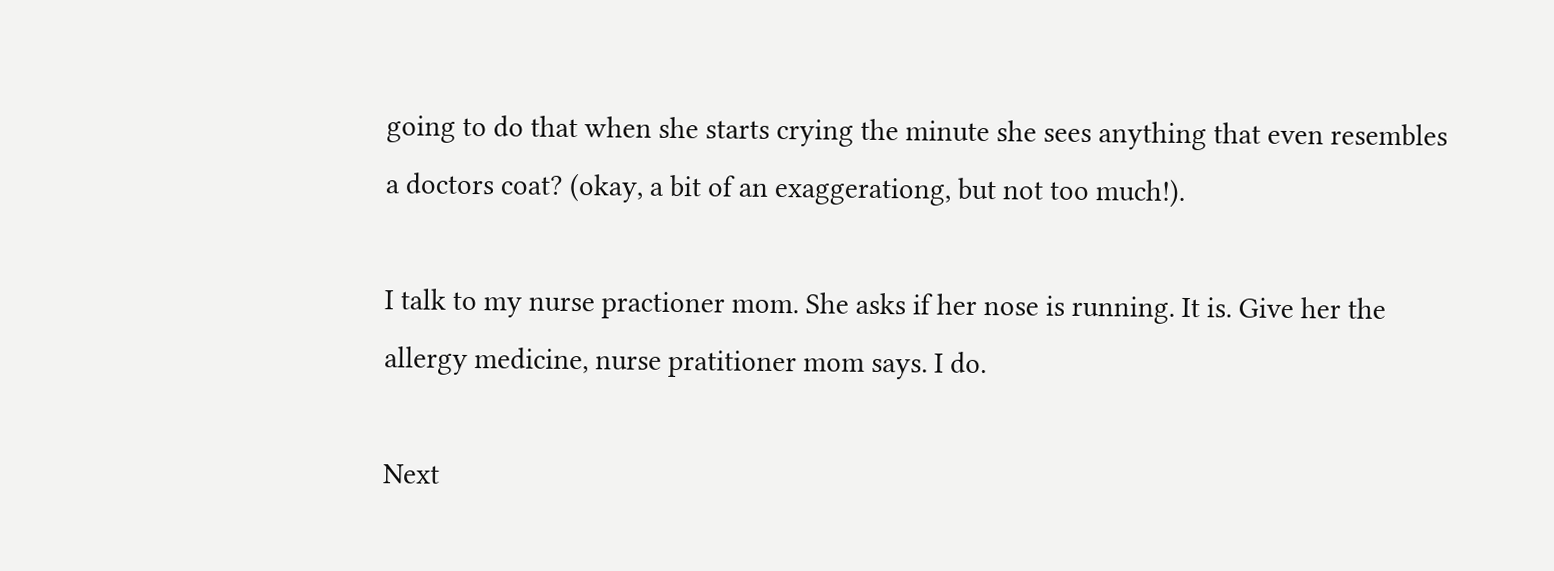going to do that when she starts crying the minute she sees anything that even resembles a doctors coat? (okay, a bit of an exaggerationg, but not too much!).

I talk to my nurse practioner mom. She asks if her nose is running. It is. Give her the allergy medicine, nurse pratitioner mom says. I do.

Next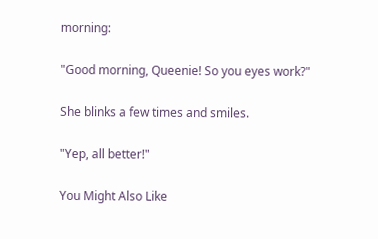morning:

"Good morning, Queenie! So you eyes work?"

She blinks a few times and smiles.

"Yep, all better!"

You Might Also Like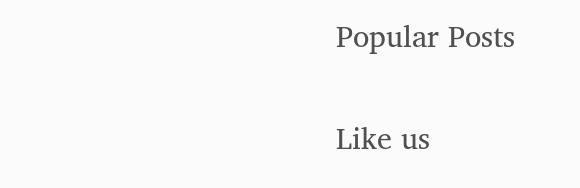Popular Posts

Like us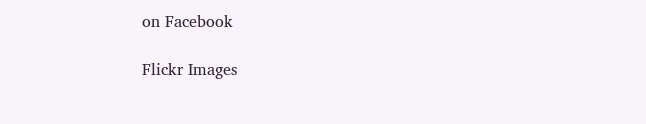on Facebook

Flickr Images